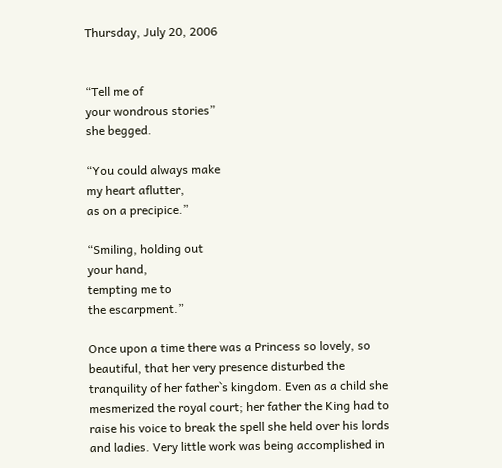Thursday, July 20, 2006


“Tell me of
your wondrous stories”
she begged.

“You could always make
my heart aflutter,
as on a precipice.”

“Smiling, holding out
your hand,
tempting me to
the escarpment.”

Once upon a time there was a Princess so lovely, so beautiful, that her very presence disturbed the tranquility of her father`s kingdom. Even as a child she mesmerized the royal court; her father the King had to raise his voice to break the spell she held over his lords and ladies. Very little work was being accomplished in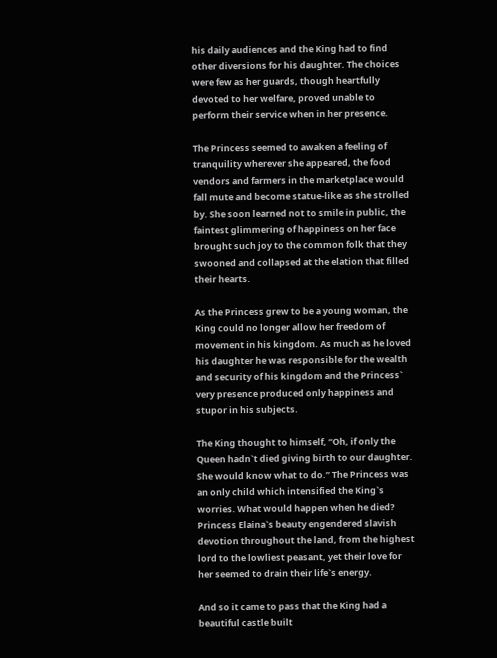his daily audiences and the King had to find other diversions for his daughter. The choices were few as her guards, though heartfully devoted to her welfare, proved unable to perform their service when in her presence.

The Princess seemed to awaken a feeling of tranquility wherever she appeared, the food vendors and farmers in the marketplace would fall mute and become statue-like as she strolled by. She soon learned not to smile in public, the faintest glimmering of happiness on her face brought such joy to the common folk that they swooned and collapsed at the elation that filled their hearts.

As the Princess grew to be a young woman, the King could no longer allow her freedom of movement in his kingdom. As much as he loved his daughter he was responsible for the wealth and security of his kingdom and the Princess` very presence produced only happiness and stupor in his subjects.

The King thought to himself, “Oh, if only the Queen hadn`t died giving birth to our daughter. She would know what to do.” The Princess was an only child which intensified the King`s worries. What would happen when he died? Princess Elaina`s beauty engendered slavish devotion throughout the land, from the highest lord to the lowliest peasant, yet their love for her seemed to drain their life`s energy.

And so it came to pass that the King had a beautiful castle built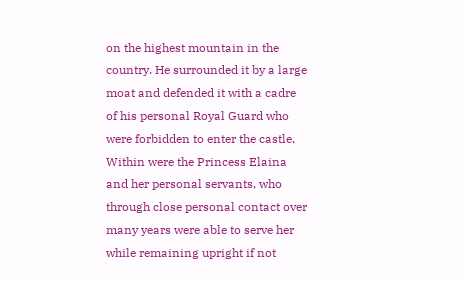on the highest mountain in the country. He surrounded it by a large moat and defended it with a cadre of his personal Royal Guard who were forbidden to enter the castle. Within were the Princess Elaina and her personal servants, who through close personal contact over many years were able to serve her while remaining upright if not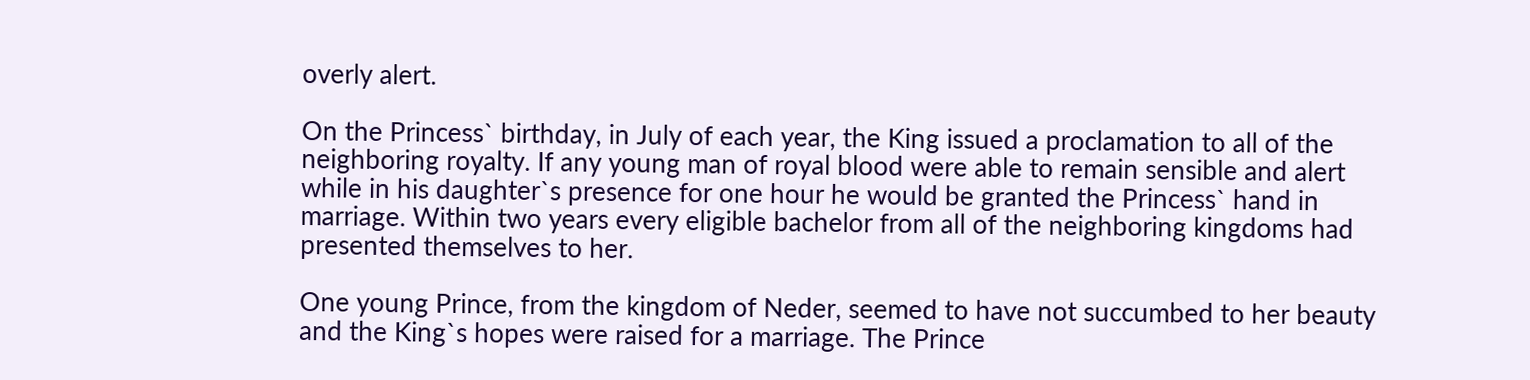overly alert.

On the Princess` birthday, in July of each year, the King issued a proclamation to all of the neighboring royalty. If any young man of royal blood were able to remain sensible and alert while in his daughter`s presence for one hour he would be granted the Princess` hand in marriage. Within two years every eligible bachelor from all of the neighboring kingdoms had presented themselves to her.

One young Prince, from the kingdom of Neder, seemed to have not succumbed to her beauty and the King`s hopes were raised for a marriage. The Prince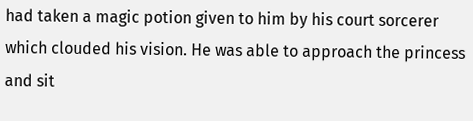had taken a magic potion given to him by his court sorcerer which clouded his vision. He was able to approach the princess and sit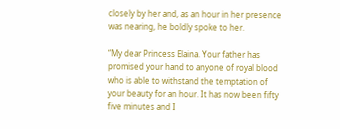closely by her and, as an hour in her presence was nearing, he boldly spoke to her.

“My dear Princess Elaina. Your father has promised your hand to anyone of royal blood who is able to withstand the temptation of your beauty for an hour. It has now been fifty five minutes and I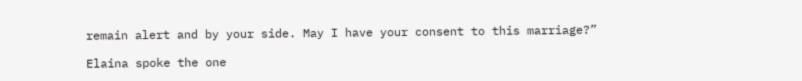remain alert and by your side. May I have your consent to this marriage?”

Elaina spoke the one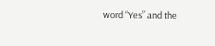word “Yes” and the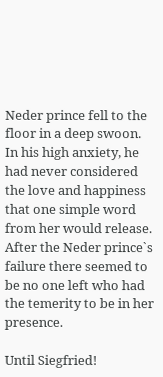Neder prince fell to the floor in a deep swoon. In his high anxiety, he had never considered the love and happiness that one simple word from her would release. After the Neder prince`s failure there seemed to be no one left who had the temerity to be in her presence.

Until Siegfried!